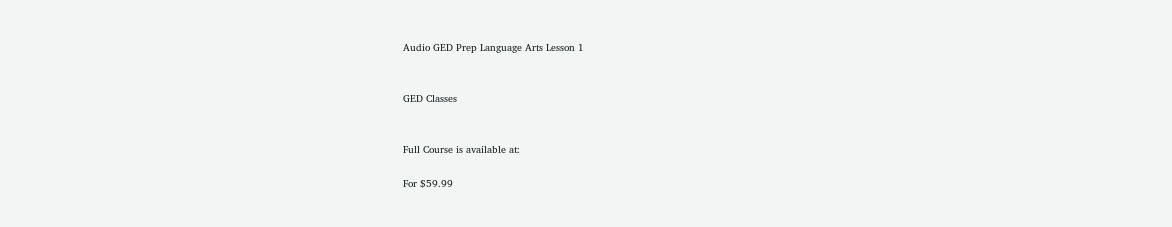Audio GED Prep Language Arts Lesson 1


GED Classes


Full Course is available at:

For $59.99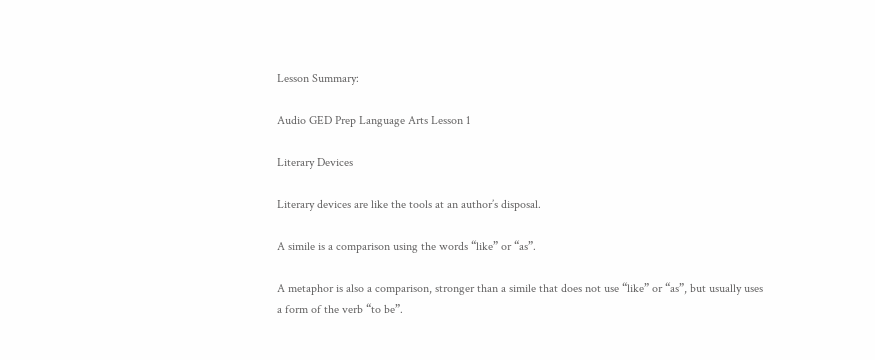Lesson Summary:

Audio GED Prep Language Arts Lesson 1

Literary Devices

Literary devices are like the tools at an author’s disposal.

A simile is a comparison using the words “like” or “as”.

A metaphor is also a comparison, stronger than a simile that does not use “like” or “as”, but usually uses a form of the verb “to be”.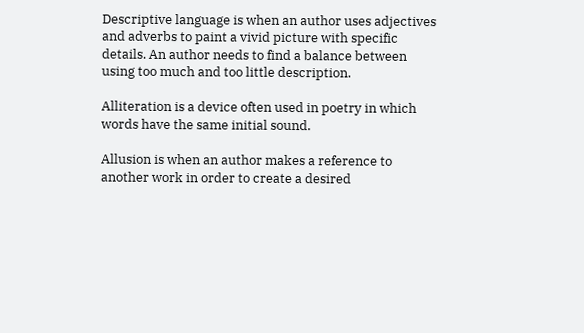Descriptive language is when an author uses adjectives and adverbs to paint a vivid picture with specific details. An author needs to find a balance between using too much and too little description.

Alliteration is a device often used in poetry in which words have the same initial sound.

Allusion is when an author makes a reference to another work in order to create a desired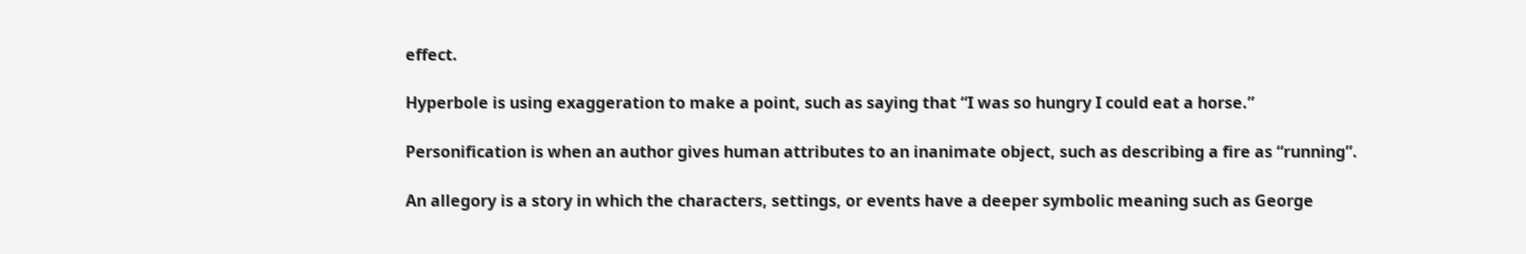effect.

Hyperbole is using exaggeration to make a point, such as saying that “I was so hungry I could eat a horse.”

Personification is when an author gives human attributes to an inanimate object, such as describing a fire as “running”.

An allegory is a story in which the characters, settings, or events have a deeper symbolic meaning such as George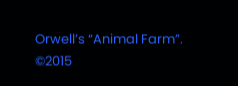Orwell’s “Animal Farm”.
©2015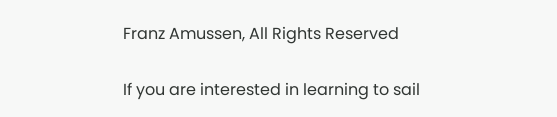Franz Amussen, All Rights Reserved

If you are interested in learning to sail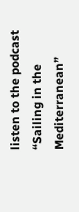listen to the podcast “Sailing in the Mediterranean”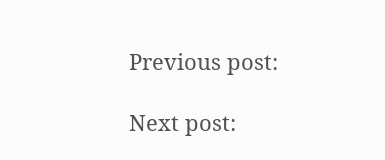Previous post:

Next post: